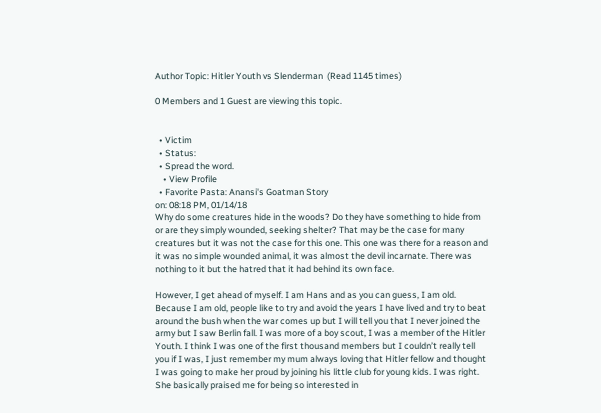Author Topic: Hitler Youth vs Slenderman  (Read 1145 times)

0 Members and 1 Guest are viewing this topic.


  • Victim
  • Status:
  • Spread the word.
    • View Profile
  • Favorite Pasta: Anansi's Goatman Story
on: 08:18 PM, 01/14/18
Why do some creatures hide in the woods? Do they have something to hide from or are they simply wounded, seeking shelter? That may be the case for many creatures but it was not the case for this one. This one was there for a reason and it was no simple wounded animal, it was almost the devil incarnate. There was nothing to it but the hatred that it had behind its own face.

However, I get ahead of myself. I am Hans and as you can guess, I am old. Because I am old, people like to try and avoid the years I have lived and try to beat around the bush when the war comes up but I will tell you that I never joined the army but I saw Berlin fall. I was more of a boy scout, I was a member of the Hitler Youth. I think I was one of the first thousand members but I couldn’t really tell you if I was, I just remember my mum always loving that Hitler fellow and thought I was going to make her proud by joining his little club for young kids. I was right. She basically praised me for being so interested in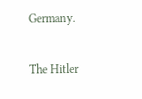Germany.

The Hitler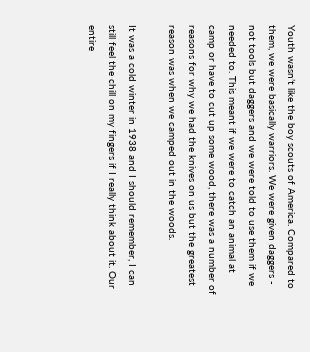Youth wasn’t like the boy scouts of America. Compared to them, we were basically warriors. We were given daggers - not tools but daggers and we were told to use them if we needed to. This meant if we were to catch an animal at camp or have to cut up some wood, there was a number of reasons for why we had the knives on us but the greatest reason was when we camped out in the woods.

It was a cold winter in 1938 and I should remember, I can still feel the chill on my fingers if I really think about it. Our entire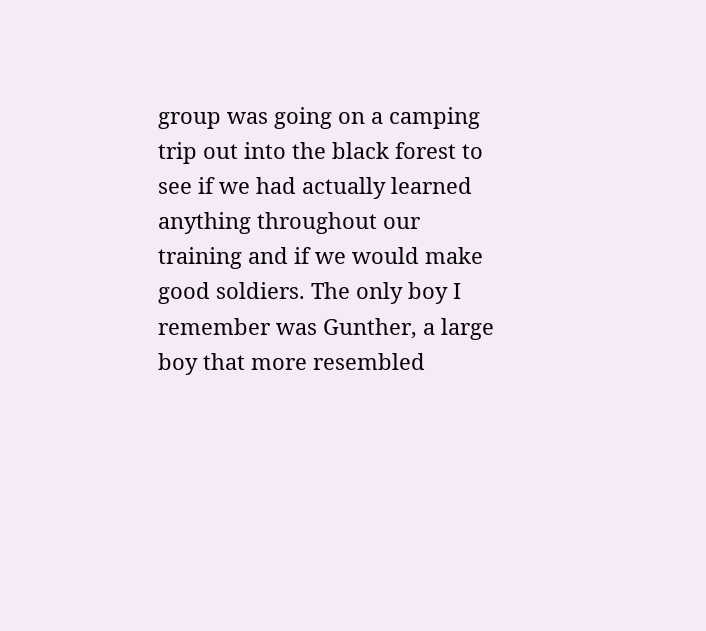group was going on a camping trip out into the black forest to see if we had actually learned anything throughout our training and if we would make good soldiers. The only boy I remember was Gunther, a large boy that more resembled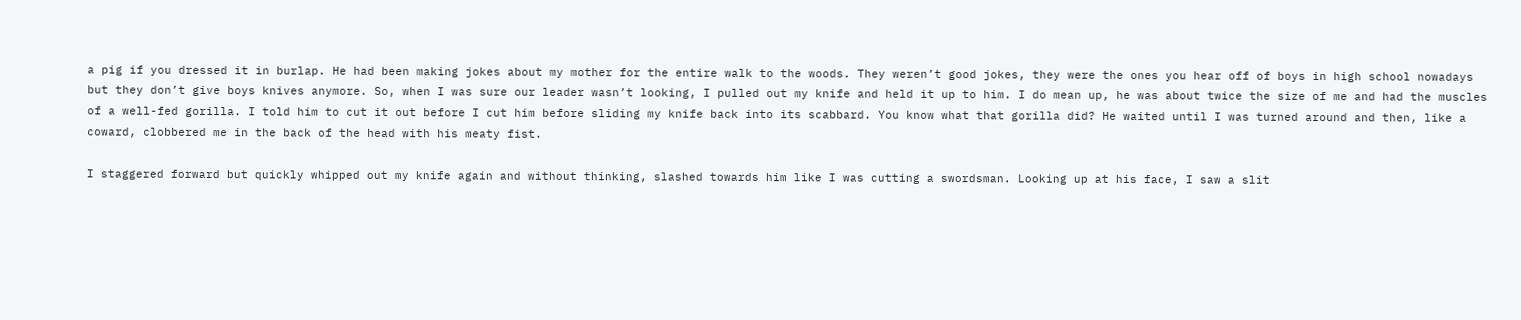a pig if you dressed it in burlap. He had been making jokes about my mother for the entire walk to the woods. They weren’t good jokes, they were the ones you hear off of boys in high school nowadays but they don’t give boys knives anymore. So, when I was sure our leader wasn’t looking, I pulled out my knife and held it up to him. I do mean up, he was about twice the size of me and had the muscles of a well-fed gorilla. I told him to cut it out before I cut him before sliding my knife back into its scabbard. You know what that gorilla did? He waited until I was turned around and then, like a coward, clobbered me in the back of the head with his meaty fist.

I staggered forward but quickly whipped out my knife again and without thinking, slashed towards him like I was cutting a swordsman. Looking up at his face, I saw a slit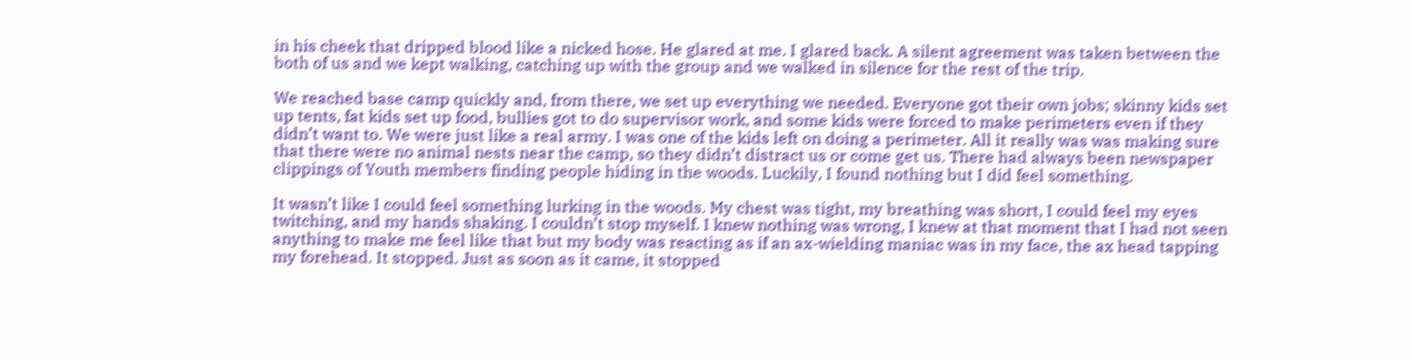in his cheek that dripped blood like a nicked hose. He glared at me. I glared back. A silent agreement was taken between the both of us and we kept walking, catching up with the group and we walked in silence for the rest of the trip.

We reached base camp quickly and, from there, we set up everything we needed. Everyone got their own jobs; skinny kids set up tents, fat kids set up food, bullies got to do supervisor work, and some kids were forced to make perimeters even if they didn’t want to. We were just like a real army. I was one of the kids left on doing a perimeter. All it really was was making sure that there were no animal nests near the camp, so they didn’t distract us or come get us. There had always been newspaper clippings of Youth members finding people hiding in the woods. Luckily, I found nothing but I did feel something.

It wasn’t like I could feel something lurking in the woods. My chest was tight, my breathing was short, I could feel my eyes twitching, and my hands shaking. I couldn’t stop myself. I knew nothing was wrong, I knew at that moment that I had not seen anything to make me feel like that but my body was reacting as if an ax-wielding maniac was in my face, the ax head tapping my forehead. It stopped. Just as soon as it came, it stopped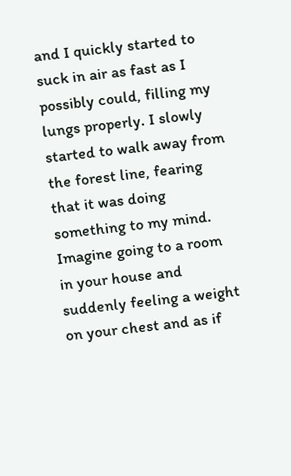and I quickly started to suck in air as fast as I possibly could, filling my lungs properly. I slowly started to walk away from the forest line, fearing that it was doing something to my mind. Imagine going to a room in your house and suddenly feeling a weight on your chest and as if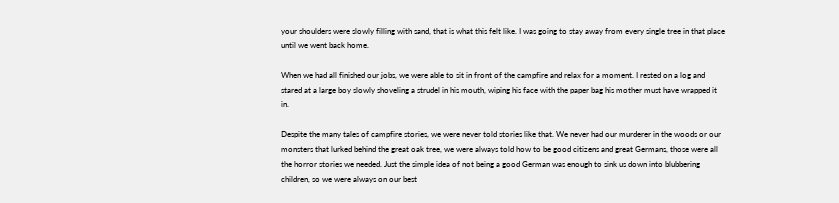your shoulders were slowly filling with sand, that is what this felt like. I was going to stay away from every single tree in that place until we went back home.

When we had all finished our jobs, we were able to sit in front of the campfire and relax for a moment. I rested on a log and stared at a large boy slowly shoveling a strudel in his mouth, wiping his face with the paper bag his mother must have wrapped it in.

Despite the many tales of campfire stories, we were never told stories like that. We never had our murderer in the woods or our monsters that lurked behind the great oak tree, we were always told how to be good citizens and great Germans, those were all the horror stories we needed. Just the simple idea of not being a good German was enough to sink us down into blubbering children, so we were always on our best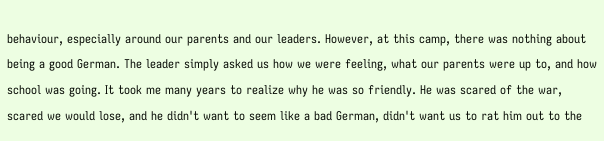behaviour, especially around our parents and our leaders. However, at this camp, there was nothing about being a good German. The leader simply asked us how we were feeling, what our parents were up to, and how school was going. It took me many years to realize why he was so friendly. He was scared of the war, scared we would lose, and he didn't want to seem like a bad German, didn't want us to rat him out to the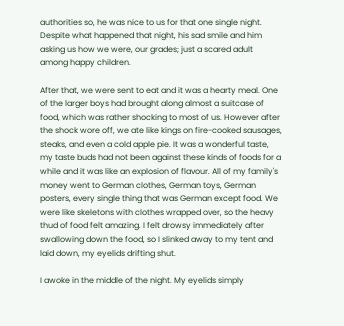authorities so, he was nice to us for that one single night. Despite what happened that night, his sad smile and him asking us how we were, our grades; just a scared adult among happy children.

After that, we were sent to eat and it was a hearty meal. One of the larger boys had brought along almost a suitcase of food, which was rather shocking to most of us. However after the shock wore off, we ate like kings on fire-cooked sausages, steaks, and even a cold apple pie. It was a wonderful taste, my taste buds had not been against these kinds of foods for a while and it was like an explosion of flavour. All of my family's money went to German clothes, German toys, German posters, every single thing that was German except food. We were like skeletons with clothes wrapped over, so the heavy thud of food felt amazing. I felt drowsy immediately after swallowing down the food, so I slinked away to my tent and laid down, my eyelids drifting shut.

I awoke in the middle of the night. My eyelids simply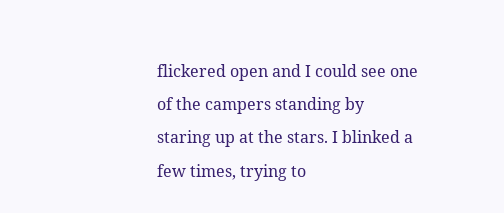flickered open and I could see one of the campers standing by staring up at the stars. I blinked a few times, trying to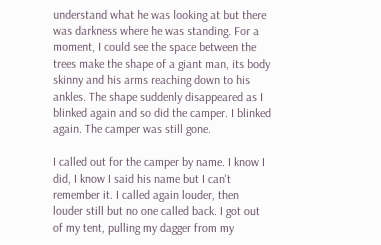understand what he was looking at but there was darkness where he was standing. For a moment, I could see the space between the trees make the shape of a giant man, its body skinny and his arms reaching down to his ankles. The shape suddenly disappeared as I blinked again and so did the camper. I blinked again. The camper was still gone.

I called out for the camper by name. I know I did, I know I said his name but I can't remember it. I called again louder, then louder still but no one called back. I got out of my tent, pulling my dagger from my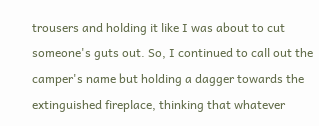trousers and holding it like I was about to cut someone's guts out. So, I continued to call out the camper's name but holding a dagger towards the extinguished fireplace, thinking that whatever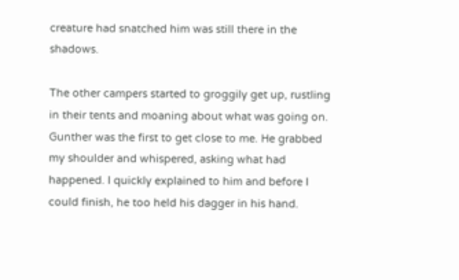creature had snatched him was still there in the shadows.

The other campers started to groggily get up, rustling in their tents and moaning about what was going on. Gunther was the first to get close to me. He grabbed my shoulder and whispered, asking what had happened. I quickly explained to him and before I could finish, he too held his dagger in his hand.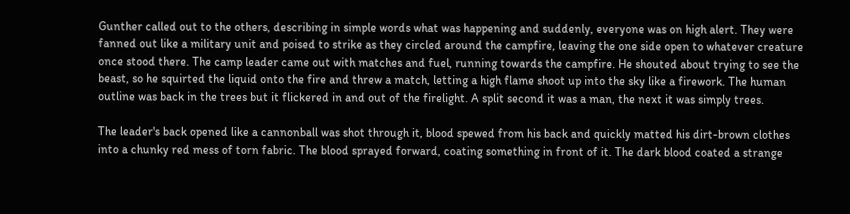Gunther called out to the others, describing in simple words what was happening and suddenly, everyone was on high alert. They were fanned out like a military unit and poised to strike as they circled around the campfire, leaving the one side open to whatever creature once stood there. The camp leader came out with matches and fuel, running towards the campfire. He shouted about trying to see the beast, so he squirted the liquid onto the fire and threw a match, letting a high flame shoot up into the sky like a firework. The human outline was back in the trees but it flickered in and out of the firelight. A split second it was a man, the next it was simply trees.

The leader's back opened like a cannonball was shot through it, blood spewed from his back and quickly matted his dirt-brown clothes into a chunky red mess of torn fabric. The blood sprayed forward, coating something in front of it. The dark blood coated a strange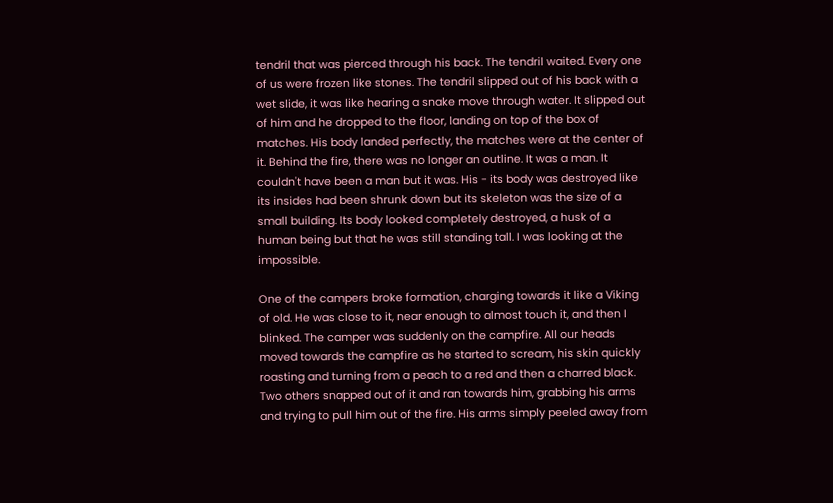tendril that was pierced through his back. The tendril waited. Every one of us were frozen like stones. The tendril slipped out of his back with a wet slide, it was like hearing a snake move through water. It slipped out of him and he dropped to the floor, landing on top of the box of matches. His body landed perfectly, the matches were at the center of it. Behind the fire, there was no longer an outline. It was a man. It couldn't have been a man but it was. His - its body was destroyed like its insides had been shrunk down but its skeleton was the size of a small building. Its body looked completely destroyed, a husk of a human being but that he was still standing tall. I was looking at the impossible.

One of the campers broke formation, charging towards it like a Viking of old. He was close to it, near enough to almost touch it, and then I blinked. The camper was suddenly on the campfire. All our heads moved towards the campfire as he started to scream, his skin quickly roasting and turning from a peach to a red and then a charred black. Two others snapped out of it and ran towards him, grabbing his arms and trying to pull him out of the fire. His arms simply peeled away from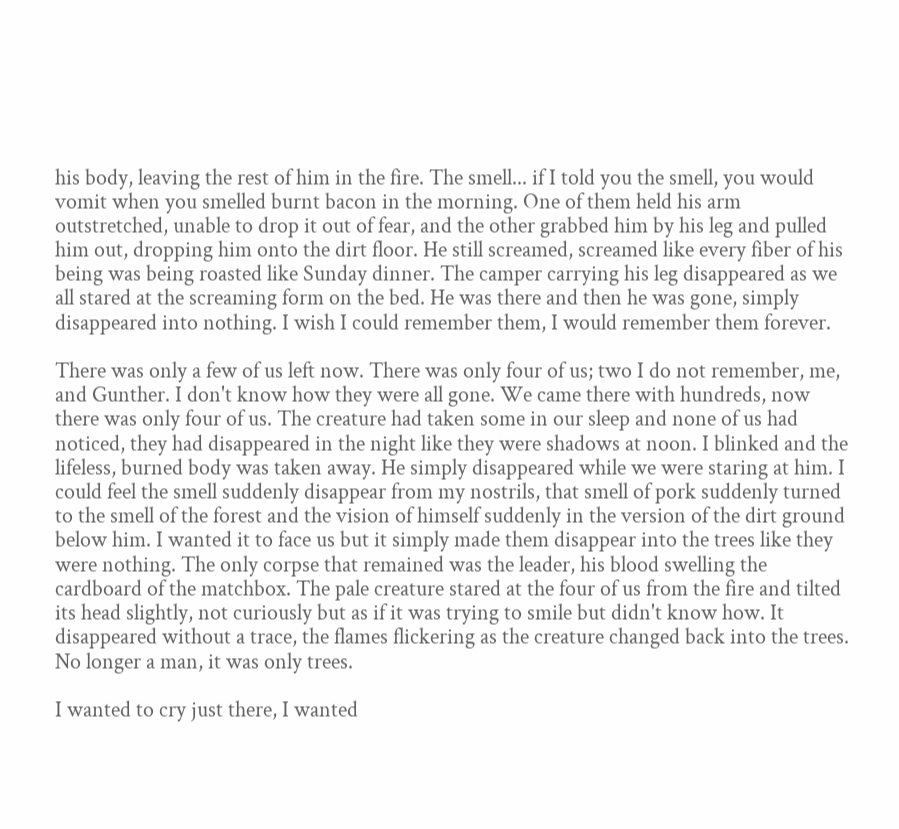his body, leaving the rest of him in the fire. The smell... if I told you the smell, you would vomit when you smelled burnt bacon in the morning. One of them held his arm outstretched, unable to drop it out of fear, and the other grabbed him by his leg and pulled him out, dropping him onto the dirt floor. He still screamed, screamed like every fiber of his being was being roasted like Sunday dinner. The camper carrying his leg disappeared as we all stared at the screaming form on the bed. He was there and then he was gone, simply disappeared into nothing. I wish I could remember them, I would remember them forever.

There was only a few of us left now. There was only four of us; two I do not remember, me, and Gunther. I don't know how they were all gone. We came there with hundreds, now there was only four of us. The creature had taken some in our sleep and none of us had noticed, they had disappeared in the night like they were shadows at noon. I blinked and the lifeless, burned body was taken away. He simply disappeared while we were staring at him. I could feel the smell suddenly disappear from my nostrils, that smell of pork suddenly turned to the smell of the forest and the vision of himself suddenly in the version of the dirt ground below him. I wanted it to face us but it simply made them disappear into the trees like they were nothing. The only corpse that remained was the leader, his blood swelling the cardboard of the matchbox. The pale creature stared at the four of us from the fire and tilted its head slightly, not curiously but as if it was trying to smile but didn't know how. It disappeared without a trace, the flames flickering as the creature changed back into the trees. No longer a man, it was only trees.

I wanted to cry just there, I wanted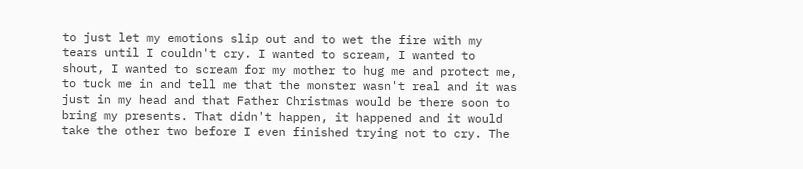to just let my emotions slip out and to wet the fire with my tears until I couldn't cry. I wanted to scream, I wanted to shout, I wanted to scream for my mother to hug me and protect me, to tuck me in and tell me that the monster wasn't real and it was just in my head and that Father Christmas would be there soon to bring my presents. That didn't happen, it happened and it would take the other two before I even finished trying not to cry. The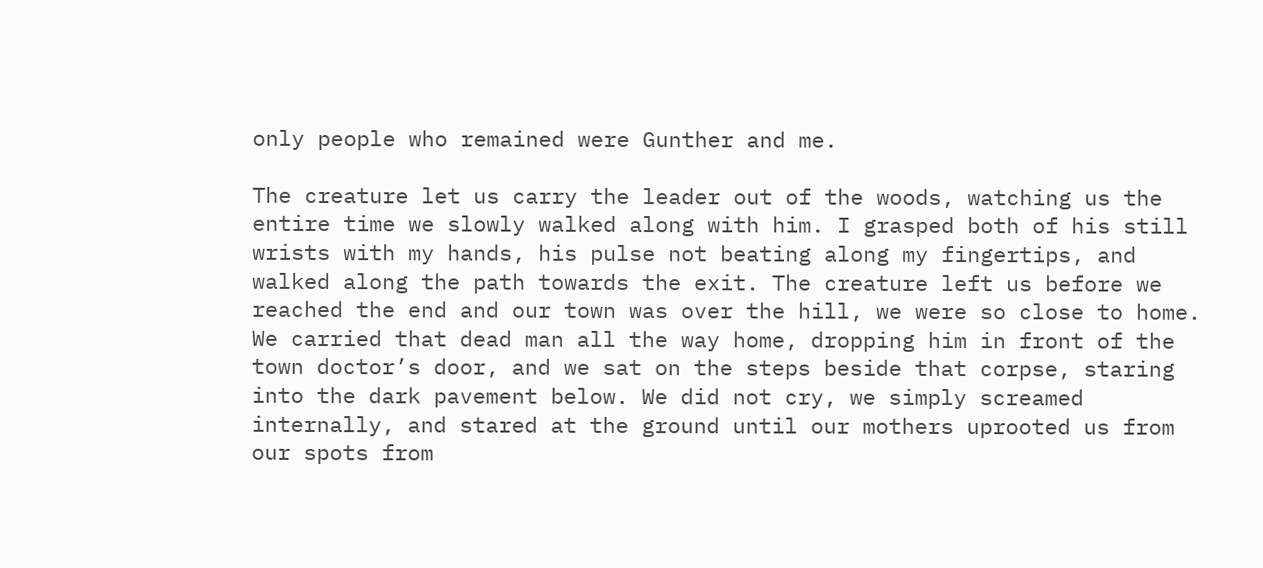only people who remained were Gunther and me.

The creature let us carry the leader out of the woods, watching us the entire time we slowly walked along with him. I grasped both of his still wrists with my hands, his pulse not beating along my fingertips, and walked along the path towards the exit. The creature left us before we reached the end and our town was over the hill, we were so close to home. We carried that dead man all the way home, dropping him in front of the town doctor’s door, and we sat on the steps beside that corpse, staring into the dark pavement below. We did not cry, we simply screamed internally, and stared at the ground until our mothers uprooted us from our spots from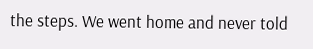the steps. We went home and never told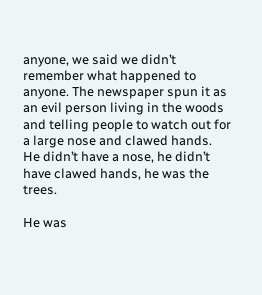anyone, we said we didn’t remember what happened to anyone. The newspaper spun it as an evil person living in the woods and telling people to watch out for a large nose and clawed hands. He didn’t have a nose, he didn’t have clawed hands, he was the trees.

He was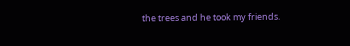the trees and he took my friends.